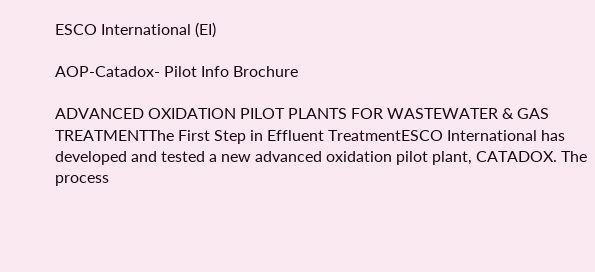ESCO International (EI)

AOP-Catadox- Pilot Info Brochure

ADVANCED OXIDATION PILOT PLANTS FOR WASTEWATER & GAS TREATMENTThe First Step in Effluent TreatmentESCO International has developed and tested a new advanced oxidation pilot plant, CATADOX. The process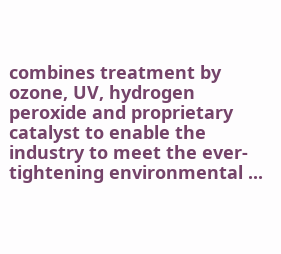combines treatment by ozone, UV, hydrogen peroxide and proprietary catalyst to enable the industry to meet the ever-tightening environmental ...